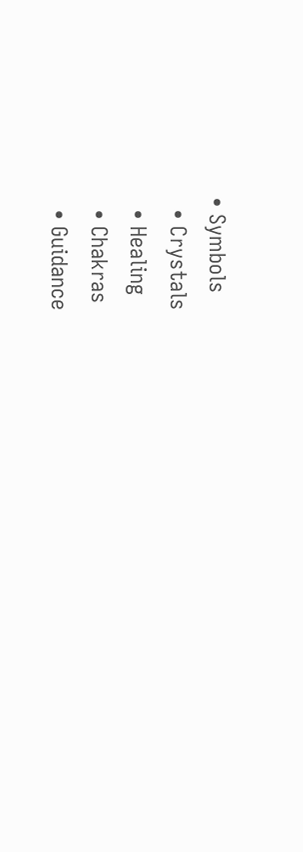• Symbols
  • Crystals
  • Healing
  • Chakras
  • Guidance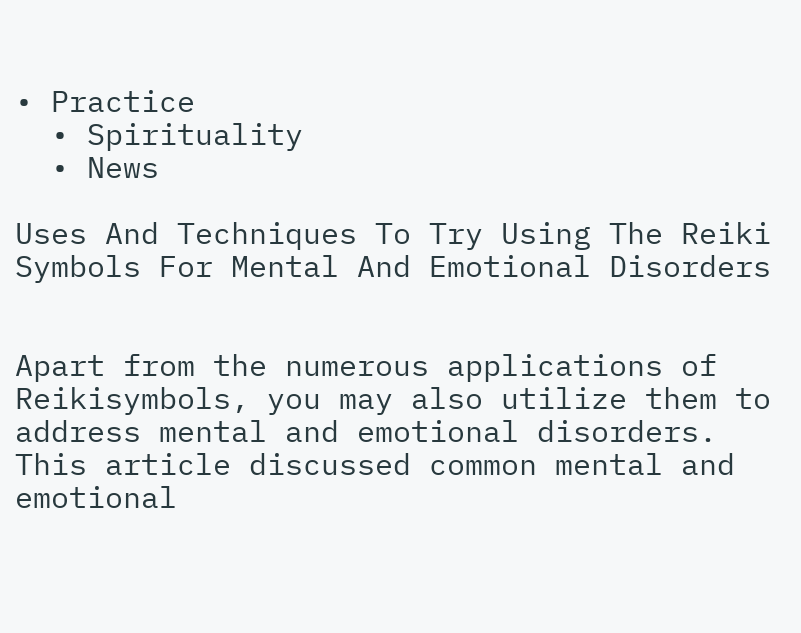• Practice
  • Spirituality
  • News

Uses And Techniques To Try Using The Reiki Symbols For Mental And Emotional Disorders


Apart from the numerous applications of Reikisymbols, you may also utilize them to address mental and emotional disorders. This article discussed common mental and emotional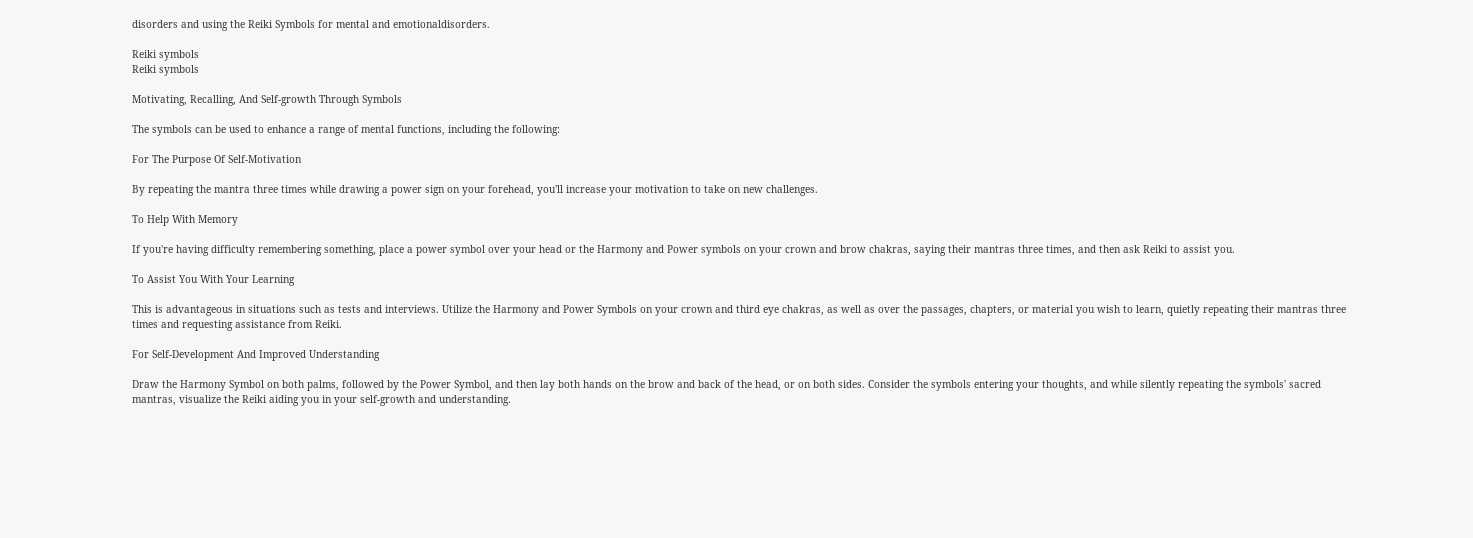disorders and using the Reiki Symbols for mental and emotionaldisorders.

Reiki symbols
Reiki symbols

Motivating, Recalling, And Self-growth Through Symbols

The symbols can be used to enhance a range of mental functions, including the following:

For The Purpose Of Self-Motivation

By repeating the mantra three times while drawing a power sign on your forehead, you'll increase your motivation to take on new challenges.

To Help With Memory

If you're having difficulty remembering something, place a power symbol over your head or the Harmony and Power symbols on your crown and brow chakras, saying their mantras three times, and then ask Reiki to assist you.

To Assist You With Your Learning

This is advantageous in situations such as tests and interviews. Utilize the Harmony and Power Symbols on your crown and third eye chakras, as well as over the passages, chapters, or material you wish to learn, quietly repeating their mantras three times and requesting assistance from Reiki.

For Self-Development And Improved Understanding

Draw the Harmony Symbol on both palms, followed by the Power Symbol, and then lay both hands on the brow and back of the head, or on both sides. Consider the symbols entering your thoughts, and while silently repeating the symbols' sacred mantras, visualize the Reiki aiding you in your self-growth and understanding.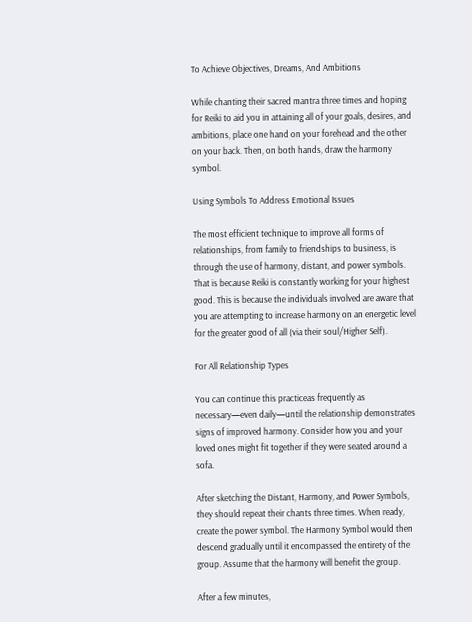To Achieve Objectives, Dreams, And Ambitions

While chanting their sacred mantra three times and hoping for Reiki to aid you in attaining all of your goals, desires, and ambitions, place one hand on your forehead and the other on your back. Then, on both hands, draw the harmony symbol.

Using Symbols To Address Emotional Issues

The most efficient technique to improve all forms of relationships, from family to friendships to business, is through the use of harmony, distant, and power symbols. That is because Reiki is constantly working for your highest good. This is because the individuals involved are aware that you are attempting to increase harmony on an energetic level for the greater good of all (via their soul/Higher Self).

For All Relationship Types

You can continue this practiceas frequently as necessary—even daily—until the relationship demonstrates signs of improved harmony. Consider how you and your loved ones might fit together if they were seated around a sofa.

After sketching the Distant, Harmony, and Power Symbols, they should repeat their chants three times. When ready, create the power symbol. The Harmony Symbol would then descend gradually until it encompassed the entirety of the group. Assume that the harmony will benefit the group.

After a few minutes,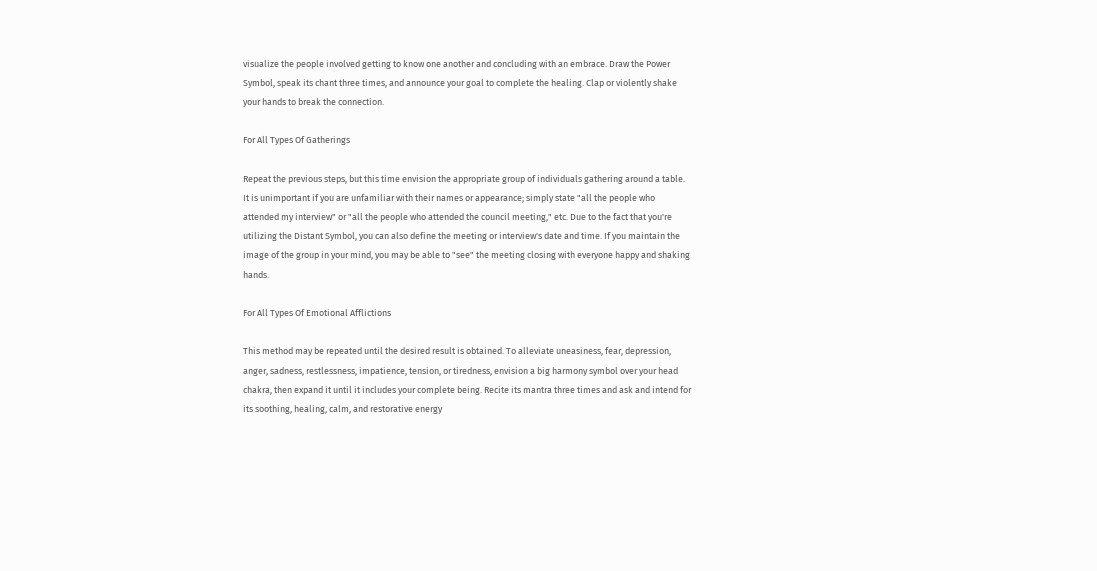visualize the people involved getting to know one another and concluding with an embrace. Draw the Power Symbol, speak its chant three times, and announce your goal to complete the healing. Clap or violently shake your hands to break the connection.

For All Types Of Gatherings

Repeat the previous steps, but this time envision the appropriate group of individuals gathering around a table. It is unimportant if you are unfamiliar with their names or appearance; simply state "all the people who attended my interview" or "all the people who attended the council meeting," etc. Due to the fact that you're utilizing the Distant Symbol, you can also define the meeting or interview's date and time. If you maintain the image of the group in your mind, you may be able to "see" the meeting closing with everyone happy and shaking hands.

For All Types Of Emotional Afflictions

This method may be repeated until the desired result is obtained. To alleviate uneasiness, fear, depression, anger, sadness, restlessness, impatience, tension, or tiredness, envision a big harmony symbol over your head chakra, then expand it until it includes your complete being. Recite its mantra three times and ask and intend for its soothing, healing, calm, and restorative energy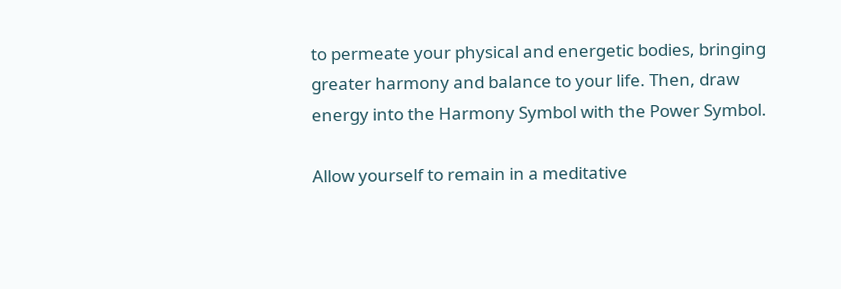to permeate your physical and energetic bodies, bringing greater harmony and balance to your life. Then, draw energy into the Harmony Symbol with the Power Symbol.

Allow yourself to remain in a meditative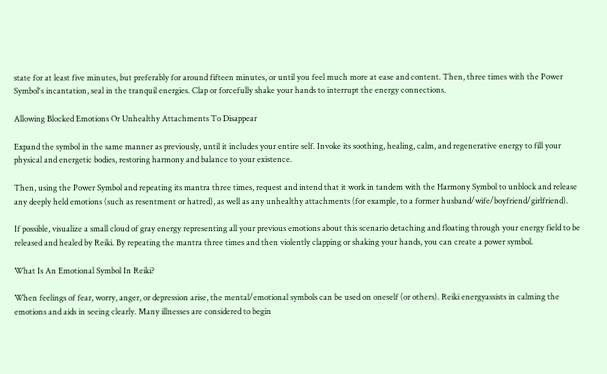state for at least five minutes, but preferably for around fifteen minutes, or until you feel much more at ease and content. Then, three times with the Power Symbol's incantation, seal in the tranquil energies. Clap or forcefully shake your hands to interrupt the energy connections.

Allowing Blocked Emotions Or Unhealthy Attachments To Disappear

Expand the symbol in the same manner as previously, until it includes your entire self. Invoke its soothing, healing, calm, and regenerative energy to fill your physical and energetic bodies, restoring harmony and balance to your existence.

Then, using the Power Symbol and repeating its mantra three times, request and intend that it work in tandem with the Harmony Symbol to unblock and release any deeply held emotions (such as resentment or hatred), as well as any unhealthy attachments (for example, to a former husband/wife/boyfriend/girlfriend).

If possible, visualize a small cloud of gray energy representing all your previous emotions about this scenario detaching and floating through your energy field to be released and healed by Reiki. By repeating the mantra three times and then violently clapping or shaking your hands, you can create a power symbol.

What Is An Emotional Symbol In Reiki?

When feelings of fear, worry, anger, or depression arise, the mental/emotional symbols can be used on oneself (or others). Reiki energyassists in calming the emotions and aids in seeing clearly. Many illnesses are considered to begin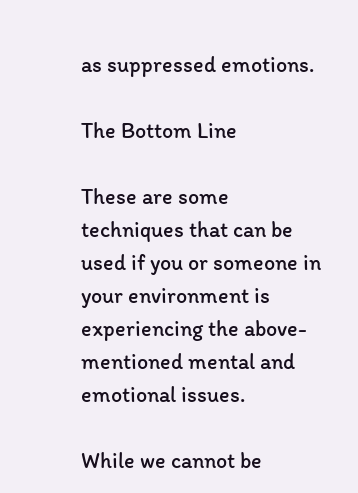as suppressed emotions.

The Bottom Line

These are some techniques that can be used if you or someone in your environment is experiencing the above-mentioned mental and emotional issues.

While we cannot be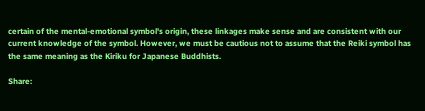certain of the mental-emotional symbol's origin, these linkages make sense and are consistent with our current knowledge of the symbol. However, we must be cautious not to assume that the Reiki symbol has the same meaning as the Kiriku for Japanese Buddhists.

Share: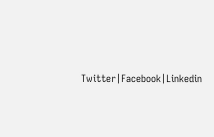Twitter|Facebook|Linkedin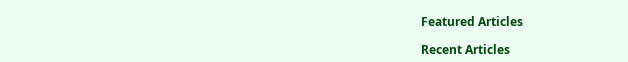Featured Articles

Recent Articles